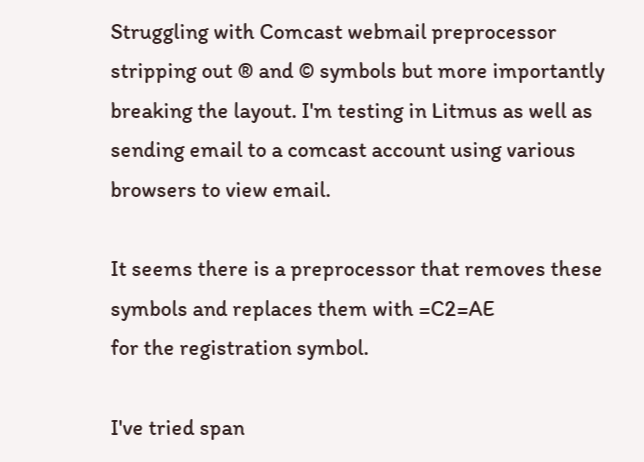Struggling with Comcast webmail preprocessor stripping out ® and © symbols but more importantly breaking the layout. I'm testing in Litmus as well as sending email to a comcast account using various browsers to view email.

It seems there is a preprocessor that removes these symbols and replaces them with =C2=AE
for the registration symbol.

I've tried span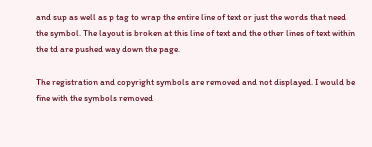and sup as well as p tag to wrap the entire line of text or just the words that need the symbol. The layout is broken at this line of text and the other lines of text within the td are pushed way down the page.

The registration and copyright symbols are removed and not displayed. I would be fine with the symbols removed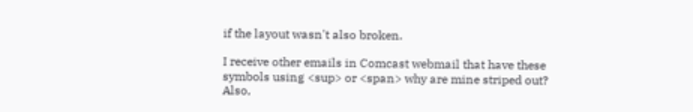if the layout wasn't also broken.

I receive other emails in Comcast webmail that have these symbols using <sup> or <span> why are mine striped out? Also,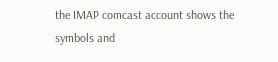the IMAP comcast account shows the symbols and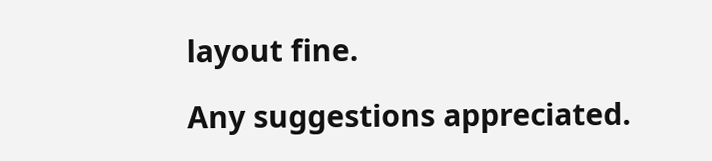layout fine.

Any suggestions appreciated.